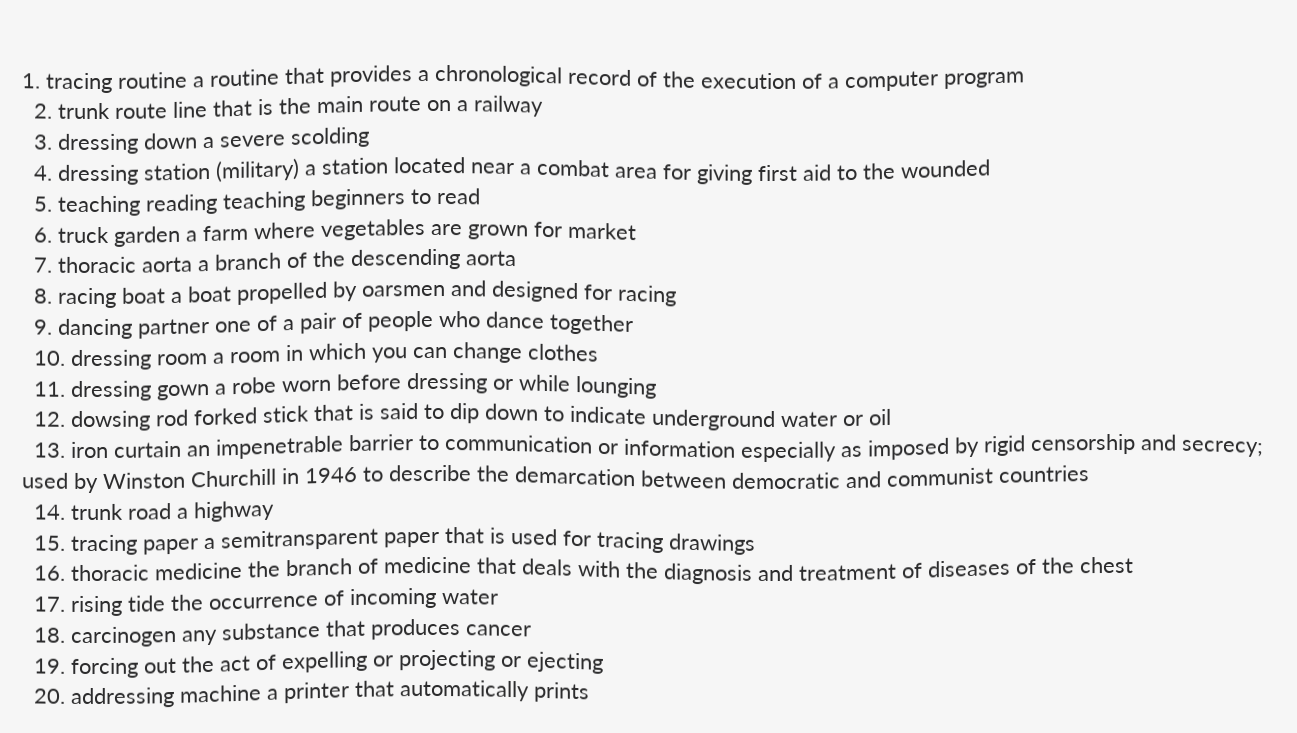1. tracing routine a routine that provides a chronological record of the execution of a computer program
  2. trunk route line that is the main route on a railway
  3. dressing down a severe scolding
  4. dressing station (military) a station located near a combat area for giving first aid to the wounded
  5. teaching reading teaching beginners to read
  6. truck garden a farm where vegetables are grown for market
  7. thoracic aorta a branch of the descending aorta
  8. racing boat a boat propelled by oarsmen and designed for racing
  9. dancing partner one of a pair of people who dance together
  10. dressing room a room in which you can change clothes
  11. dressing gown a robe worn before dressing or while lounging
  12. dowsing rod forked stick that is said to dip down to indicate underground water or oil
  13. iron curtain an impenetrable barrier to communication or information especially as imposed by rigid censorship and secrecy; used by Winston Churchill in 1946 to describe the demarcation between democratic and communist countries
  14. trunk road a highway
  15. tracing paper a semitransparent paper that is used for tracing drawings
  16. thoracic medicine the branch of medicine that deals with the diagnosis and treatment of diseases of the chest
  17. rising tide the occurrence of incoming water
  18. carcinogen any substance that produces cancer
  19. forcing out the act of expelling or projecting or ejecting
  20. addressing machine a printer that automatically prints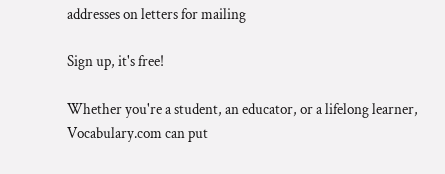addresses on letters for mailing

Sign up, it's free!

Whether you're a student, an educator, or a lifelong learner, Vocabulary.com can put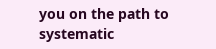you on the path to systematic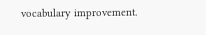vocabulary improvement.